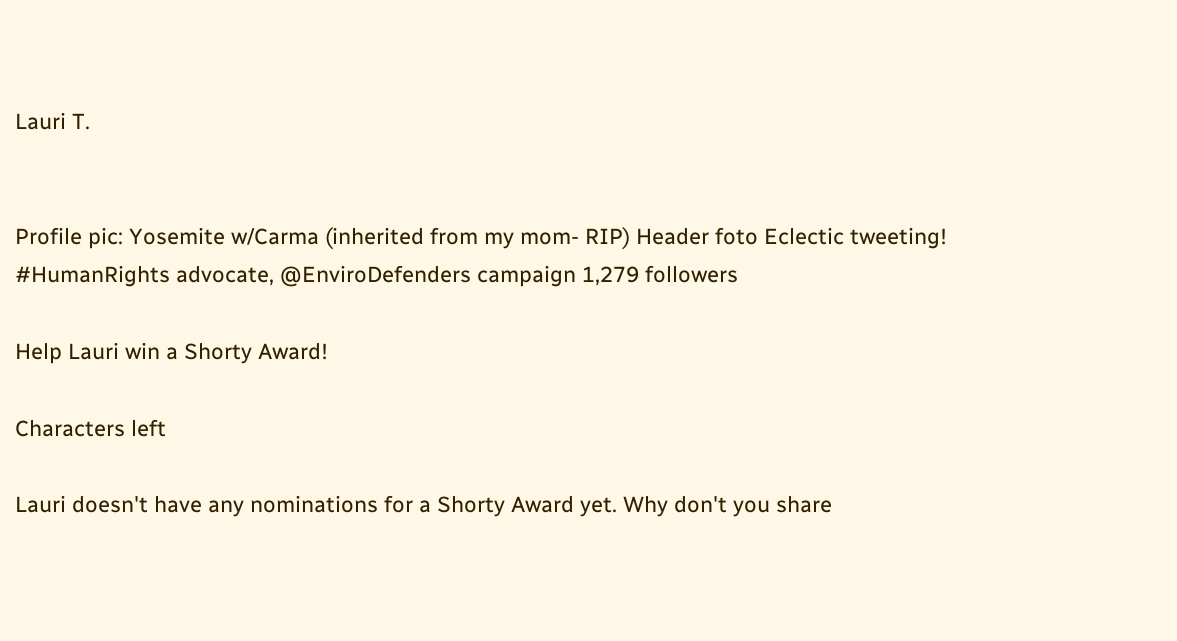Lauri T.


Profile pic: Yosemite w/Carma (inherited from my mom- RIP) Header foto Eclectic tweeting! #HumanRights advocate, @EnviroDefenders campaign 1,279 followers

Help Lauri win a Shorty Award!

Characters left

Lauri doesn't have any nominations for a Shorty Award yet. Why don't you share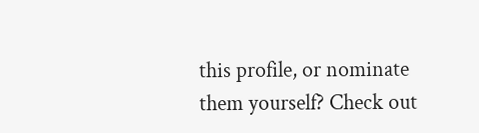this profile, or nominate them yourself? Check out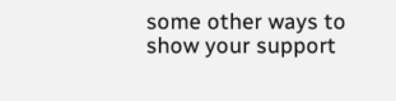some other ways to show your support